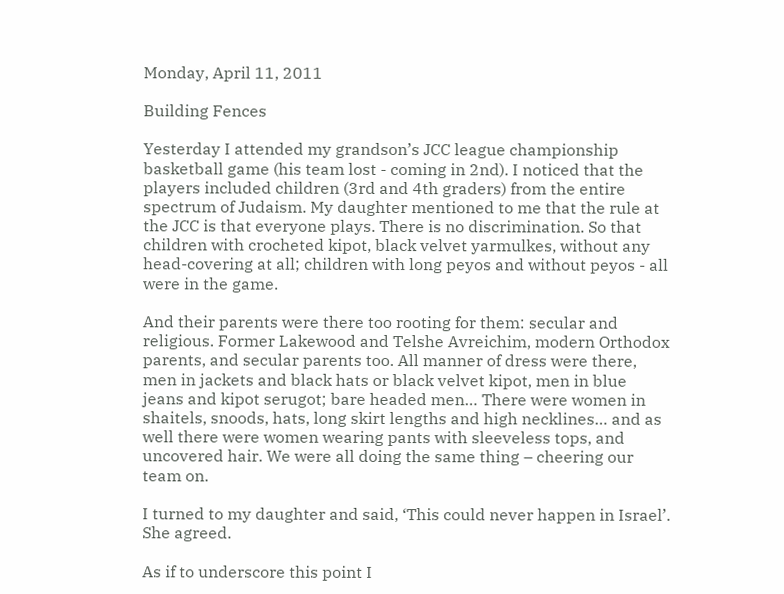Monday, April 11, 2011

Building Fences

Yesterday I attended my grandson’s JCC league championship basketball game (his team lost - coming in 2nd). I noticed that the players included children (3rd and 4th graders) from the entire spectrum of Judaism. My daughter mentioned to me that the rule at the JCC is that everyone plays. There is no discrimination. So that children with crocheted kipot, black velvet yarmulkes, without any head-covering at all; children with long peyos and without peyos - all were in the game.

And their parents were there too rooting for them: secular and religious. Former Lakewood and Telshe Avreichim, modern Orthodox parents, and secular parents too. All manner of dress were there, men in jackets and black hats or black velvet kipot, men in blue jeans and kipot serugot; bare headed men… There were women in shaitels, snoods, hats, long skirt lengths and high necklines… and as well there were women wearing pants with sleeveless tops, and uncovered hair. We were all doing the same thing – cheering our team on.

I turned to my daughter and said, ‘This could never happen in Israel’. She agreed.

As if to underscore this point I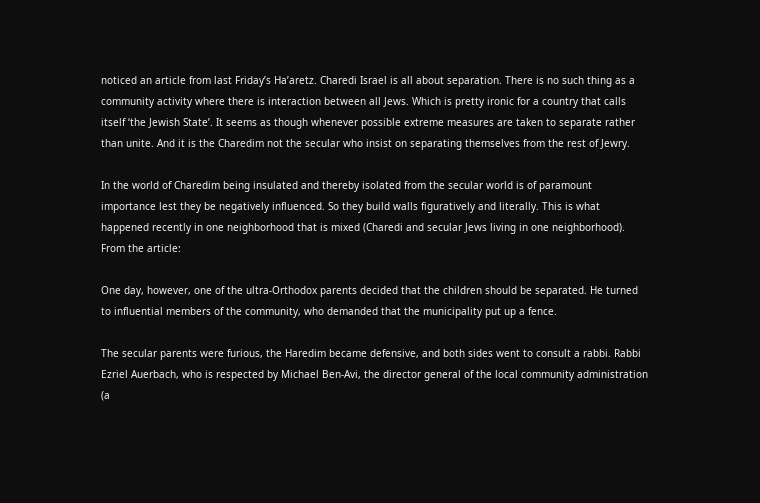noticed an article from last Friday’s Ha’aretz. Charedi Israel is all about separation. There is no such thing as a community activity where there is interaction between all Jews. Which is pretty ironic for a country that calls itself ‘the Jewish State’. It seems as though whenever possible extreme measures are taken to separate rather than unite. And it is the Charedim not the secular who insist on separating themselves from the rest of Jewry.

In the world of Charedim being insulated and thereby isolated from the secular world is of paramount importance lest they be negatively influenced. So they build walls figuratively and literally. This is what happened recently in one neighborhood that is mixed (Charedi and secular Jews living in one neighborhood). From the article:

One day, however, one of the ultra-Orthodox parents decided that the children should be separated. He turned to influential members of the community, who demanded that the municipality put up a fence.

The secular parents were furious, the Haredim became defensive, and both sides went to consult a rabbi. Rabbi Ezriel Auerbach, who is respected by Michael Ben-Avi, the director general of the local community administration (a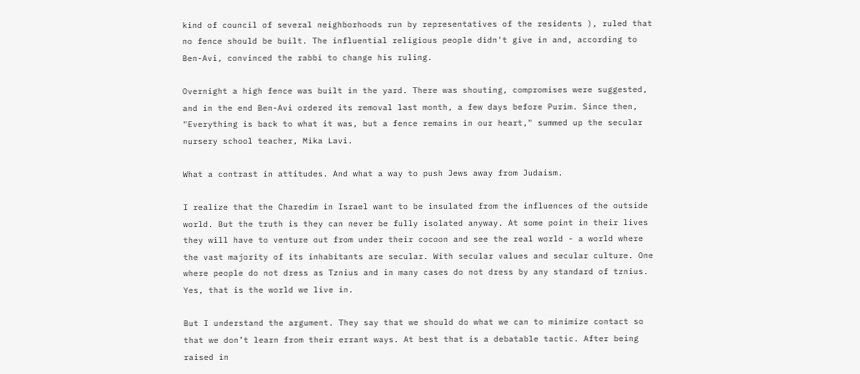kind of council of several neighborhoods run by representatives of the residents ), ruled that no fence should be built. The influential religious people didn't give in and, according to Ben-Avi, convinced the rabbi to change his ruling.

Overnight a high fence was built in the yard. There was shouting, compromises were suggested, and in the end Ben-Avi ordered its removal last month, a few days before Purim. Since then, "Everything is back to what it was, but a fence remains in our heart," summed up the secular nursery school teacher, Mika Lavi.

What a contrast in attitudes. And what a way to push Jews away from Judaism.

I realize that the Charedim in Israel want to be insulated from the influences of the outside world. But the truth is they can never be fully isolated anyway. At some point in their lives they will have to venture out from under their cocoon and see the real world - a world where the vast majority of its inhabitants are secular. With secular values and secular culture. One where people do not dress as Tznius and in many cases do not dress by any standard of tznius. Yes, that is the world we live in.

But I understand the argument. They say that we should do what we can to minimize contact so that we don’t learn from their errant ways. At best that is a debatable tactic. After being raised in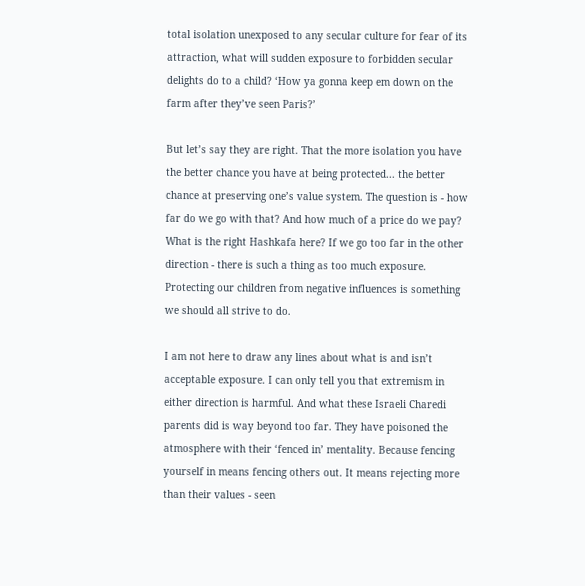total isolation unexposed to any secular culture for fear of its attraction, what will sudden exposure to forbidden secular delights do to a child? ‘How ya gonna keep em down on the farm after they’ve seen Paris?’

But let’s say they are right. That the more isolation you have the better chance you have at being protected... the better chance at preserving one’s value system. The question is - how far do we go with that? And how much of a price do we pay? What is the right Hashkafa here? If we go too far in the other direction - there is such a thing as too much exposure. Protecting our children from negative influences is something we should all strive to do.

I am not here to draw any lines about what is and isn’t acceptable exposure. I can only tell you that extremism in either direction is harmful. And what these Israeli Charedi parents did is way beyond too far. They have poisoned the atmosphere with their ‘fenced in’ mentality. Because fencing yourself in means fencing others out. It means rejecting more than their values - seen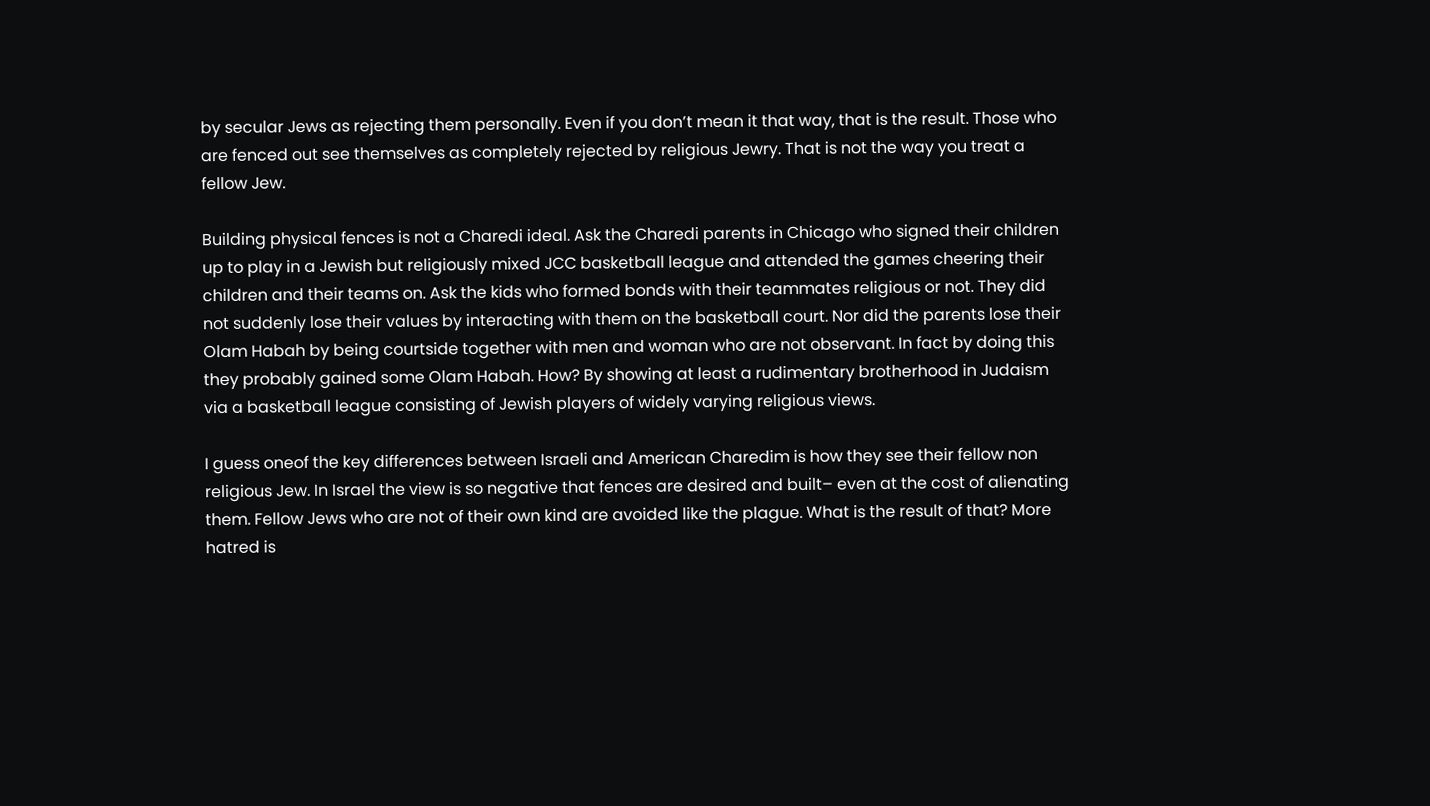by secular Jews as rejecting them personally. Even if you don’t mean it that way, that is the result. Those who are fenced out see themselves as completely rejected by religious Jewry. That is not the way you treat a fellow Jew.

Building physical fences is not a Charedi ideal. Ask the Charedi parents in Chicago who signed their children up to play in a Jewish but religiously mixed JCC basketball league and attended the games cheering their children and their teams on. Ask the kids who formed bonds with their teammates religious or not. They did not suddenly lose their values by interacting with them on the basketball court. Nor did the parents lose their Olam Habah by being courtside together with men and woman who are not observant. In fact by doing this they probably gained some Olam Habah. How? By showing at least a rudimentary brotherhood in Judaism via a basketball league consisting of Jewish players of widely varying religious views.

I guess oneof the key differences between Israeli and American Charedim is how they see their fellow non religious Jew. In Israel the view is so negative that fences are desired and built– even at the cost of alienating them. Fellow Jews who are not of their own kind are avoided like the plague. What is the result of that? More hatred is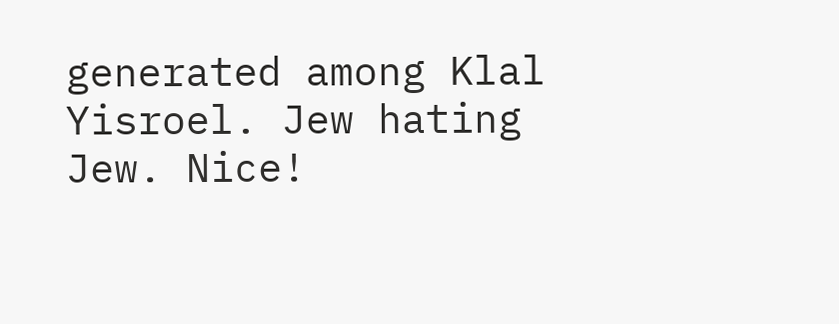generated among Klal Yisroel. Jew hating Jew. Nice!